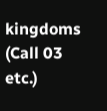kingdoms (Call 03 etc.)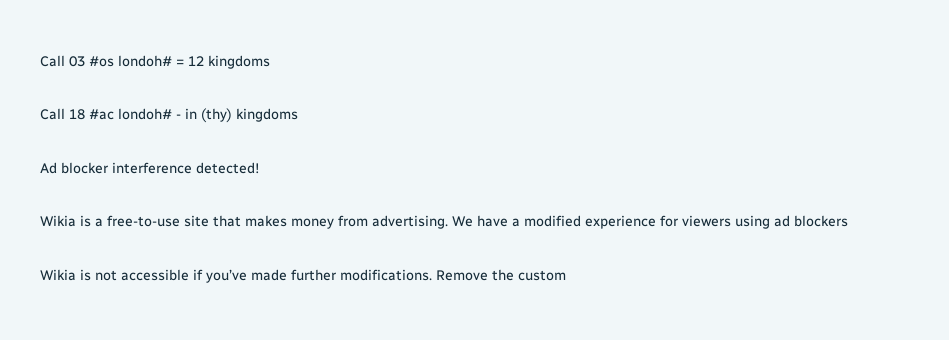Call 03 #os londoh# = 12 kingdoms

Call 18 #ac londoh# - in (thy) kingdoms

Ad blocker interference detected!

Wikia is a free-to-use site that makes money from advertising. We have a modified experience for viewers using ad blockers

Wikia is not accessible if you’ve made further modifications. Remove the custom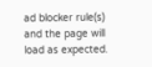ad blocker rule(s) and the page will load as expected.